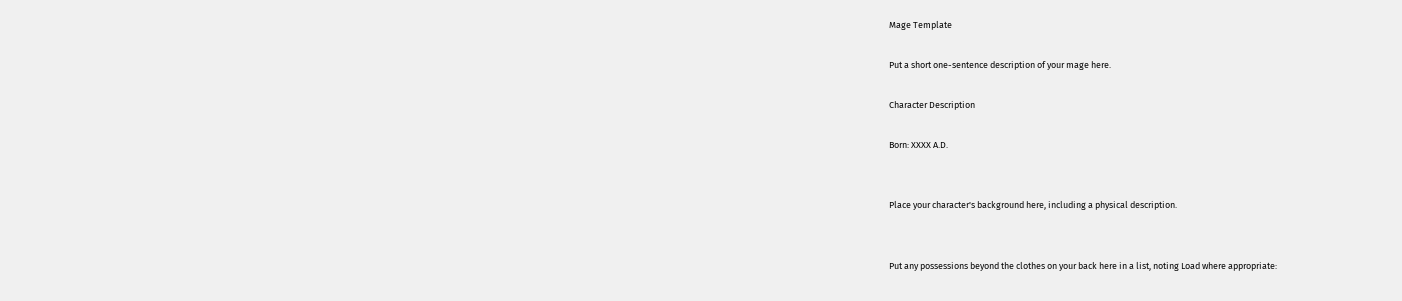Mage Template

Put a short one-sentence description of your mage here.

Character Description

Born: XXXX A.D.


Place your character's background here, including a physical description.


Put any possessions beyond the clothes on your back here in a list, noting Load where appropriate: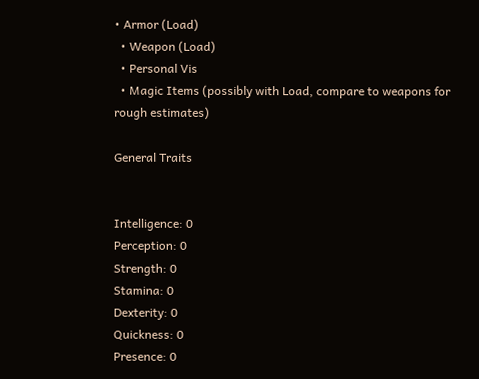• Armor (Load)
  • Weapon (Load)
  • Personal Vis
  • Magic Items (possibly with Load, compare to weapons for rough estimates)

General Traits


Intelligence: 0
Perception: 0
Strength: 0
Stamina: 0
Dexterity: 0
Quickness: 0
Presence: 0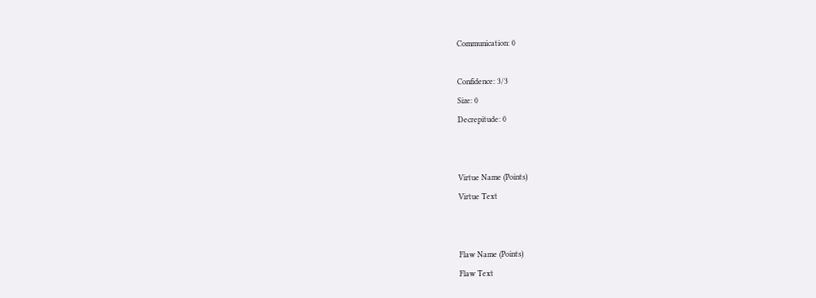Communication: 0

Confidence: 3/3
Size: 0
Decrepitude: 0


Virtue Name (Points)
Virtue Text


Flaw Name (Points)
Flaw Text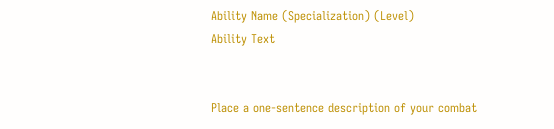Ability Name (Specialization) (Level)
Ability Text


Place a one-sentence description of your combat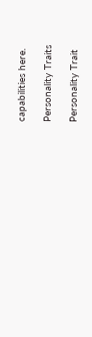capabilities here.

Personality Traits

Personality Trait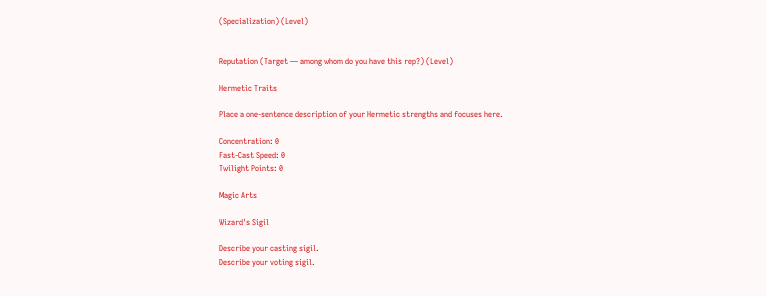(Specialization) (Level)


Reputation (Target — among whom do you have this rep?) (Level)

Hermetic Traits

Place a one-sentence description of your Hermetic strengths and focuses here.

Concentration: 0
Fast-Cast Speed: 0
Twilight Points: 0

Magic Arts

Wizard's Sigil

Describe your casting sigil.
Describe your voting sigil.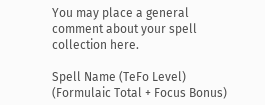You may place a general comment about your spell collection here.

Spell Name (TeFo Level) (Formulaic Total + Focus Bonus)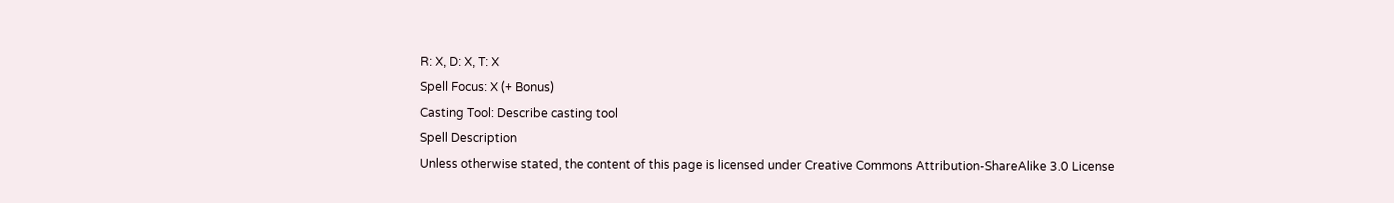R: X, D: X, T: X
Spell Focus: X (+ Bonus)
Casting Tool: Describe casting tool
Spell Description
Unless otherwise stated, the content of this page is licensed under Creative Commons Attribution-ShareAlike 3.0 License